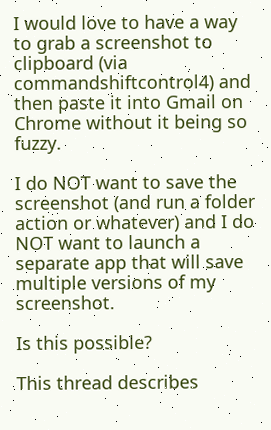I would love to have a way to grab a screenshot to clipboard (via commandshiftcontrol4) and then paste it into Gmail on Chrome without it being so fuzzy.

I do NOT want to save the screenshot (and run a folder action or whatever) and I do NOT want to launch a separate app that will save multiple versions of my screenshot.

Is this possible?

This thread describes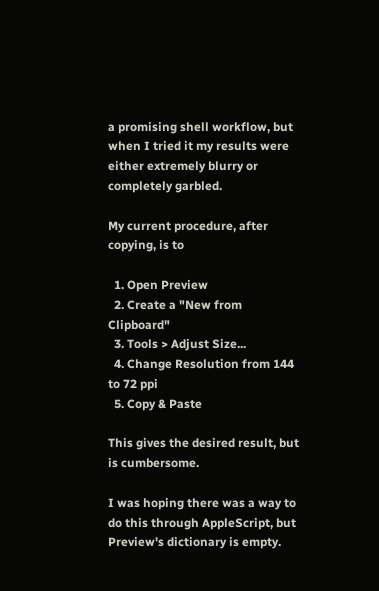a promising shell workflow, but when I tried it my results were either extremely blurry or completely garbled.

My current procedure, after copying, is to

  1. Open Preview
  2. Create a "New from Clipboard"
  3. Tools > Adjust Size...
  4. Change Resolution from 144 to 72 ppi
  5. Copy & Paste

This gives the desired result, but is cumbersome.

I was hoping there was a way to do this through AppleScript, but Preview's dictionary is empty.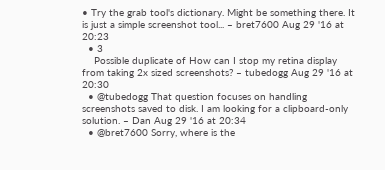• Try the grab tool's dictionary. Might be something there. It is just a simple screenshot tool... – bret7600 Aug 29 '16 at 20:23
  • 3
    Possible duplicate of How can I stop my retina display from taking 2x sized screenshots? – tubedogg Aug 29 '16 at 20:30
  • @tubedogg That question focuses on handling screenshots saved to disk. I am looking for a clipboard-only solution. – Dan Aug 29 '16 at 20:34
  • @bret7600 Sorry, where is the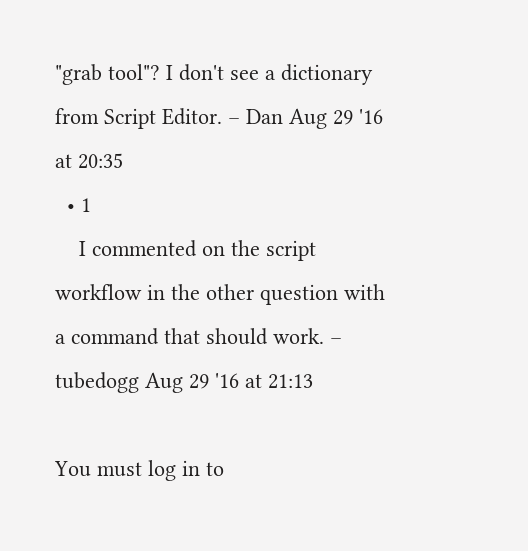"grab tool"? I don't see a dictionary from Script Editor. – Dan Aug 29 '16 at 20:35
  • 1
    I commented on the script workflow in the other question with a command that should work. – tubedogg Aug 29 '16 at 21:13

You must log in to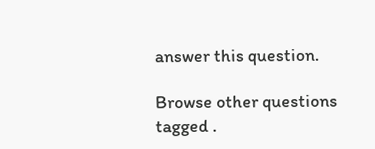answer this question.

Browse other questions tagged .